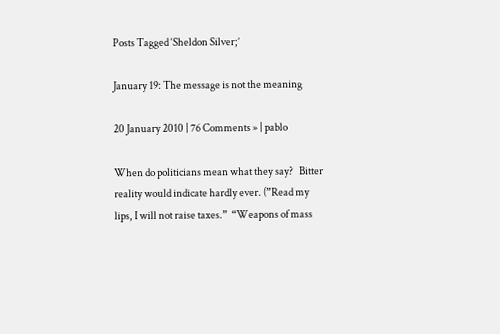Posts Tagged ‘Sheldon Silver;’

January 19: The message is not the meaning

20 January 2010 | 76 Comments » | pablo

When do politicians mean what they say?   Bitter reality would indicate hardly ever. (”Read my lips, I will not raise taxes.”  “Weapons of mass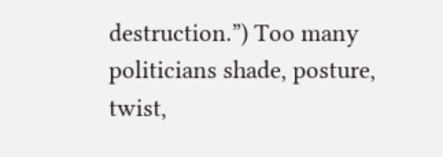destruction.”) Too many politicians shade, posture, twist,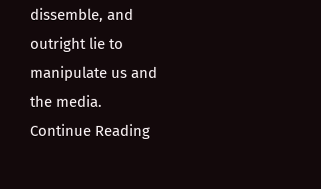dissemble, and outright lie to manipulate us and the media.  Continue Reading